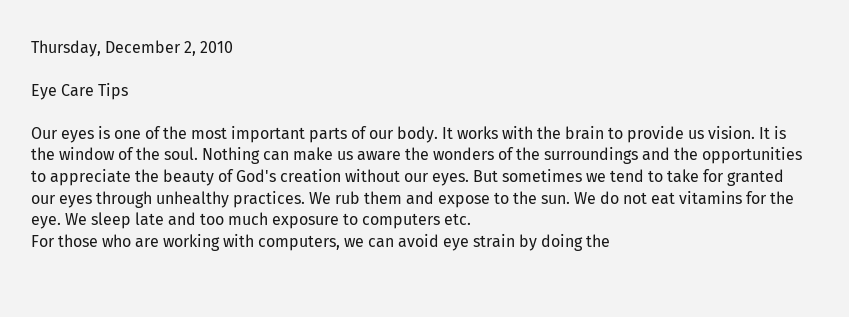Thursday, December 2, 2010

Eye Care Tips

Our eyes is one of the most important parts of our body. It works with the brain to provide us vision. It is the window of the soul. Nothing can make us aware the wonders of the surroundings and the opportunities to appreciate the beauty of God's creation without our eyes. But sometimes we tend to take for granted our eyes through unhealthy practices. We rub them and expose to the sun. We do not eat vitamins for the eye. We sleep late and too much exposure to computers etc.
For those who are working with computers, we can avoid eye strain by doing the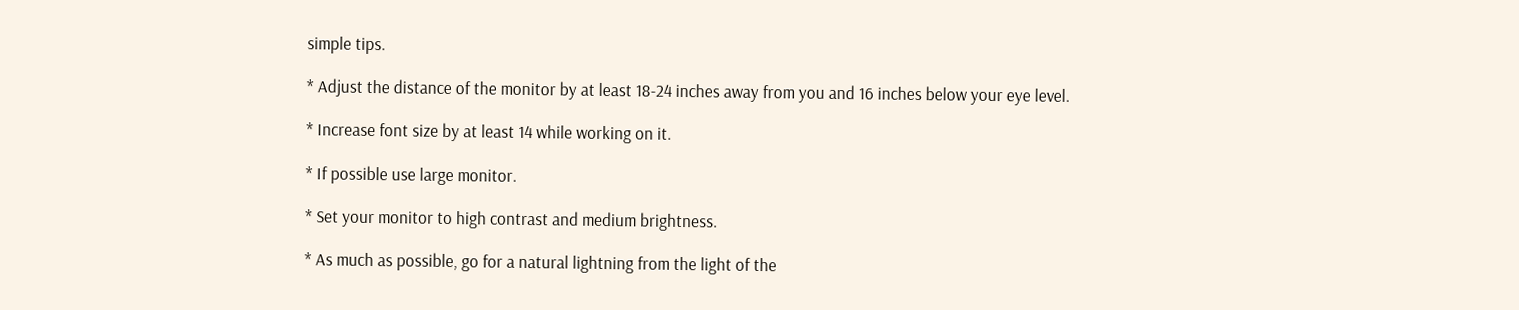simple tips.

* Adjust the distance of the monitor by at least 18-24 inches away from you and 16 inches below your eye level.

* Increase font size by at least 14 while working on it.

* If possible use large monitor.

* Set your monitor to high contrast and medium brightness.

* As much as possible, go for a natural lightning from the light of the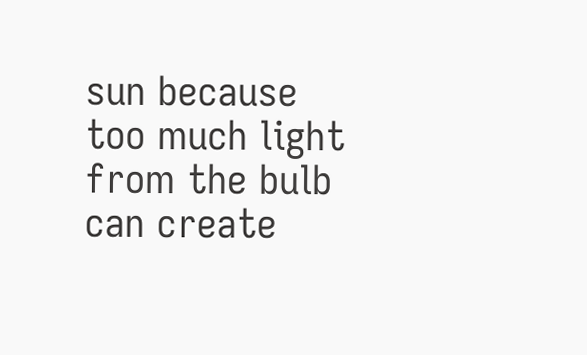sun because too much light from the bulb can create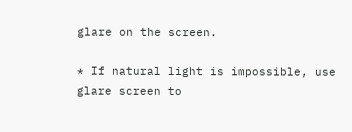glare on the screen.

* If natural light is impossible, use glare screen to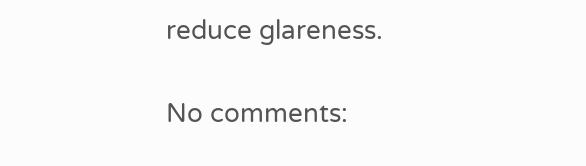reduce glareness.

No comments: